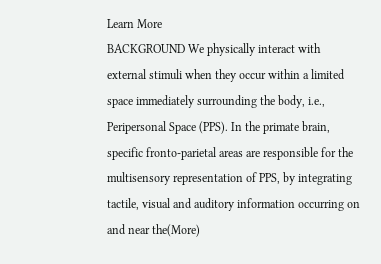Learn More
BACKGROUND We physically interact with external stimuli when they occur within a limited space immediately surrounding the body, i.e., Peripersonal Space (PPS). In the primate brain, specific fronto-parietal areas are responsible for the multisensory representation of PPS, by integrating tactile, visual and auditory information occurring on and near the(More)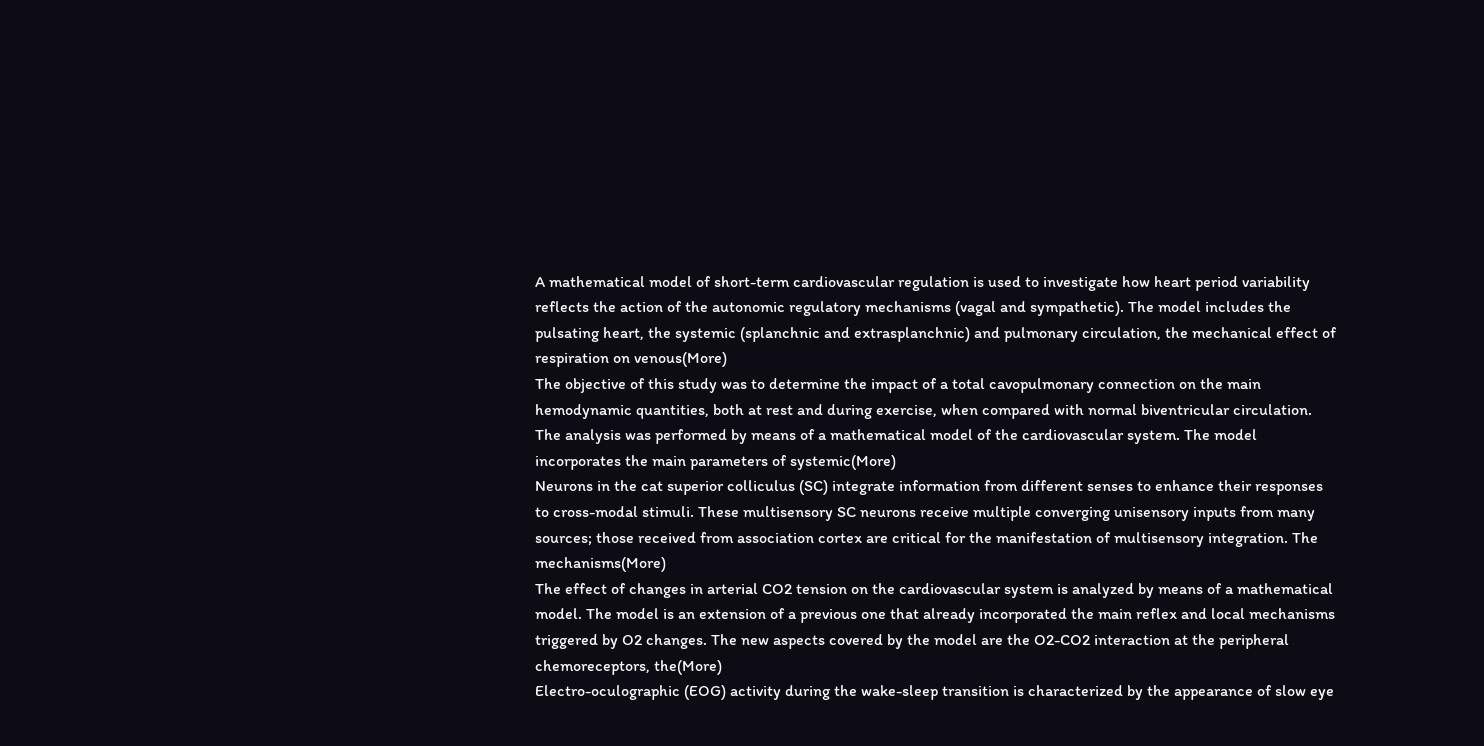A mathematical model of short-term cardiovascular regulation is used to investigate how heart period variability reflects the action of the autonomic regulatory mechanisms (vagal and sympathetic). The model includes the pulsating heart, the systemic (splanchnic and extrasplanchnic) and pulmonary circulation, the mechanical effect of respiration on venous(More)
The objective of this study was to determine the impact of a total cavopulmonary connection on the main hemodynamic quantities, both at rest and during exercise, when compared with normal biventricular circulation. The analysis was performed by means of a mathematical model of the cardiovascular system. The model incorporates the main parameters of systemic(More)
Neurons in the cat superior colliculus (SC) integrate information from different senses to enhance their responses to cross-modal stimuli. These multisensory SC neurons receive multiple converging unisensory inputs from many sources; those received from association cortex are critical for the manifestation of multisensory integration. The mechanisms(More)
The effect of changes in arterial CO2 tension on the cardiovascular system is analyzed by means of a mathematical model. The model is an extension of a previous one that already incorporated the main reflex and local mechanisms triggered by O2 changes. The new aspects covered by the model are the O2-CO2 interaction at the peripheral chemoreceptors, the(More)
Electro-oculographic (EOG) activity during the wake-sleep transition is characterized by the appearance of slow eye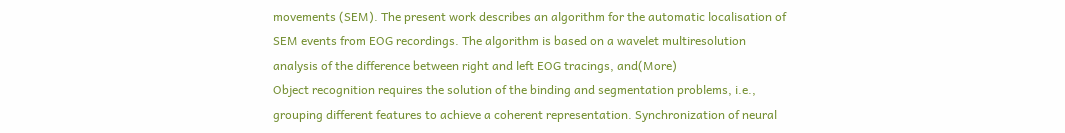movements (SEM). The present work describes an algorithm for the automatic localisation of SEM events from EOG recordings. The algorithm is based on a wavelet multiresolution analysis of the difference between right and left EOG tracings, and(More)
Object recognition requires the solution of the binding and segmentation problems, i.e., grouping different features to achieve a coherent representation. Synchronization of neural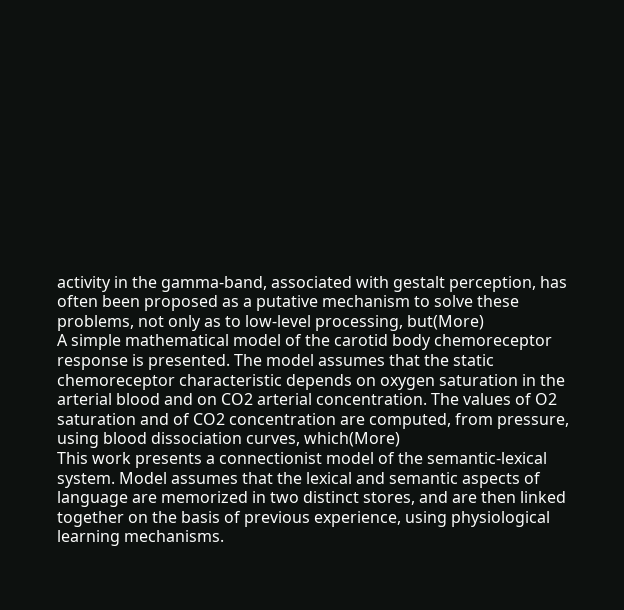activity in the gamma-band, associated with gestalt perception, has often been proposed as a putative mechanism to solve these problems, not only as to low-level processing, but(More)
A simple mathematical model of the carotid body chemoreceptor response is presented. The model assumes that the static chemoreceptor characteristic depends on oxygen saturation in the arterial blood and on CO2 arterial concentration. The values of O2 saturation and of CO2 concentration are computed, from pressure, using blood dissociation curves, which(More)
This work presents a connectionist model of the semantic-lexical system. Model assumes that the lexical and semantic aspects of language are memorized in two distinct stores, and are then linked together on the basis of previous experience, using physiological learning mechanisms.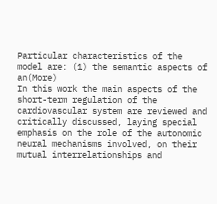Particular characteristics of the model are: (1) the semantic aspects of an(More)
In this work the main aspects of the short-term regulation of the cardiovascular system are reviewed and critically discussed, laying special emphasis on the role of the autonomic neural mechanisms involved, on their mutual interrelationships and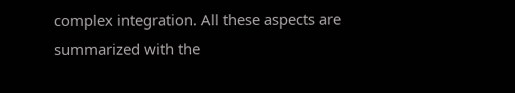complex integration. All these aspects are summarized with the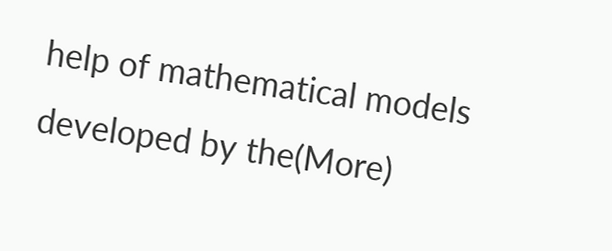help of mathematical models developed by the(More)